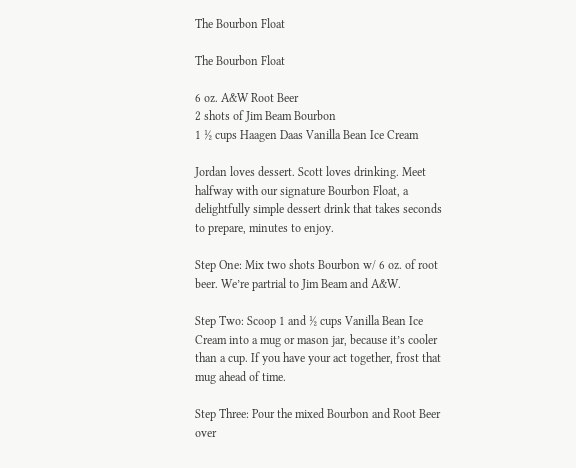The Bourbon Float

The Bourbon Float

6 oz. A&W Root Beer
2 shots of Jim Beam Bourbon
1 ½ cups Haagen Daas Vanilla Bean Ice Cream

Jordan loves dessert. Scott loves drinking. Meet halfway with our signature Bourbon Float, a delightfully simple dessert drink that takes seconds to prepare, minutes to enjoy.

Step One: Mix two shots Bourbon w/ 6 oz. of root beer. We’re partrial to Jim Beam and A&W.

Step Two: Scoop 1 and ½ cups Vanilla Bean Ice Cream into a mug or mason jar, because it’s cooler than a cup. If you have your act together, frost that mug ahead of time.

Step Three: Pour the mixed Bourbon and Root Beer over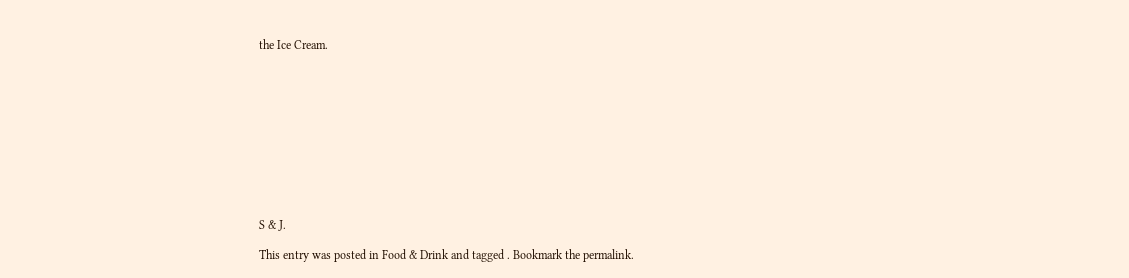the Ice Cream.











S & J.

This entry was posted in Food & Drink and tagged . Bookmark the permalink.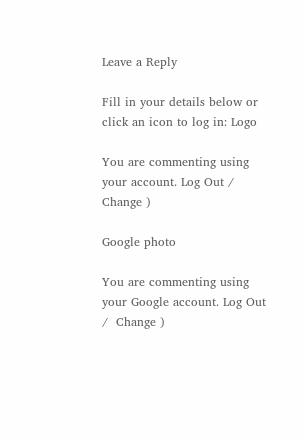Leave a Reply

Fill in your details below or click an icon to log in: Logo

You are commenting using your account. Log Out /  Change )

Google photo

You are commenting using your Google account. Log Out /  Change )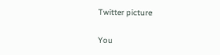Twitter picture

You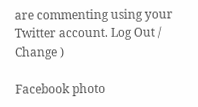are commenting using your Twitter account. Log Out /  Change )

Facebook photo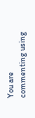You are commenting using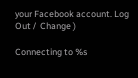your Facebook account. Log Out /  Change )

Connecting to %s